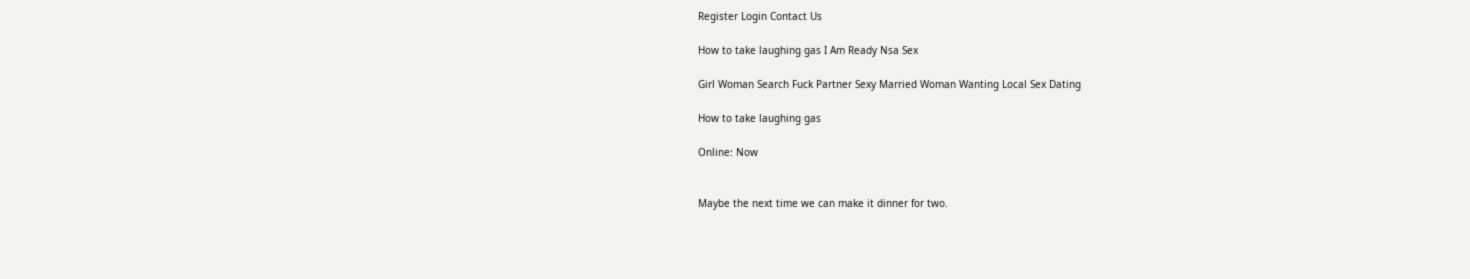Register Login Contact Us

How to take laughing gas I Am Ready Nsa Sex

Girl Woman Search Fuck Partner Sexy Married Woman Wanting Local Sex Dating

How to take laughing gas

Online: Now


Maybe the next time we can make it dinner for two.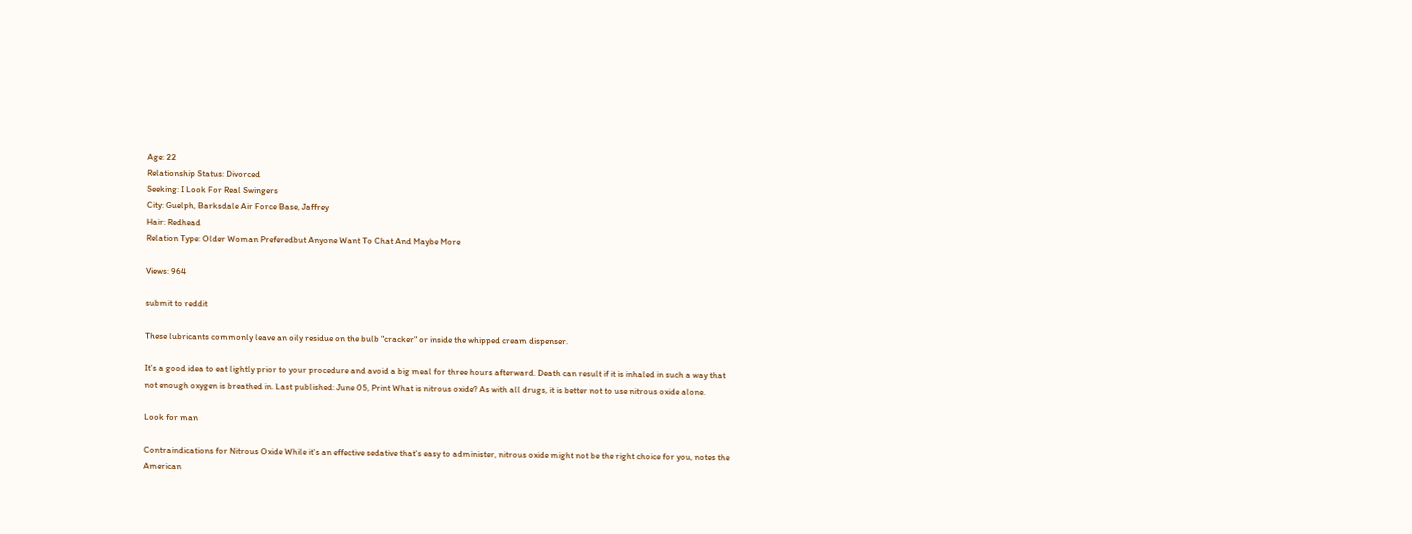Age: 22
Relationship Status: Divorced
Seeking: I Look For Real Swingers
City: Guelph, Barksdale Air Force Base, Jaffrey
Hair: Redhead
Relation Type: Older Woman Preferedbut Anyone Want To Chat And Maybe More

Views: 964

submit to reddit

These lubricants commonly leave an oily residue on the bulb "cracker" or inside the whipped cream dispenser.

It's a good idea to eat lightly prior to your procedure and avoid a big meal for three hours afterward. Death can result if it is inhaled in such a way that not enough oxygen is breathed in. Last published: June 05, Print What is nitrous oxide? As with all drugs, it is better not to use nitrous oxide alone.

Look for man

Contraindications for Nitrous Oxide While it's an effective sedative that's easy to administer, nitrous oxide might not be the right choice for you, notes the American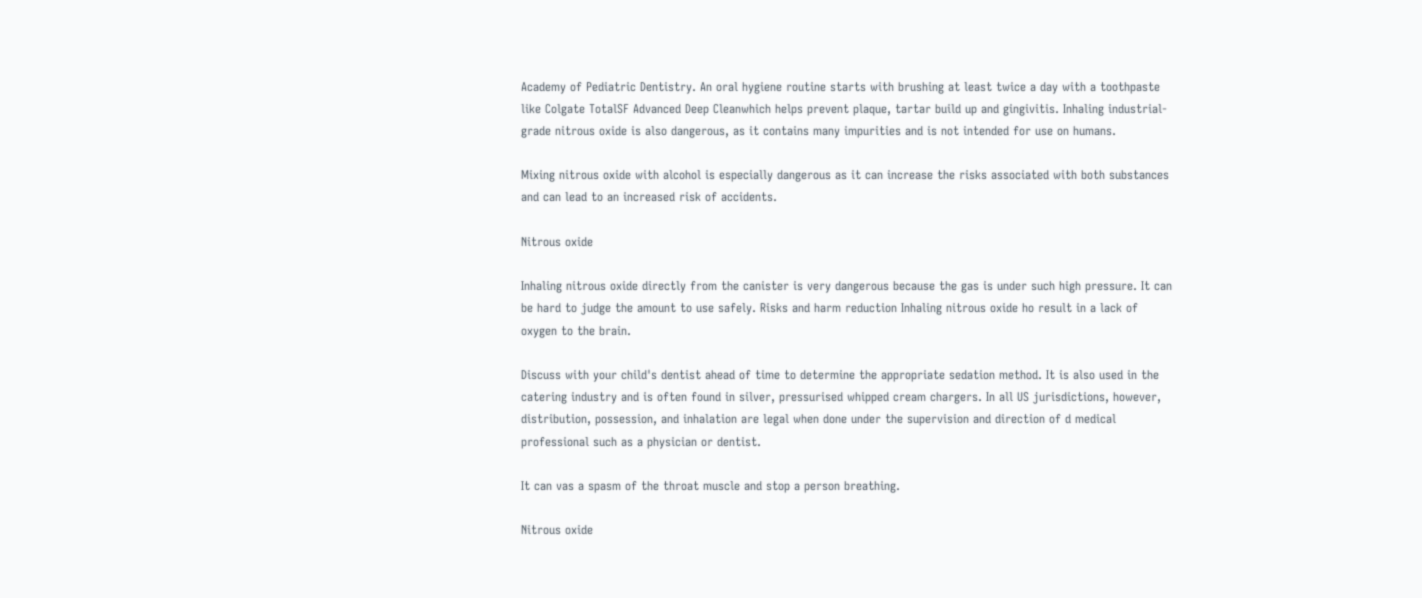Academy of Pediatric Dentistry. An oral hygiene routine starts with brushing at least twice a day with a toothpaste like Colgate TotalSF Advanced Deep Cleanwhich helps prevent plaque, tartar build up and gingivitis. Inhaling industrial-grade nitrous oxide is also dangerous, as it contains many impurities and is not intended for use on humans.

Mixing nitrous oxide with alcohol is especially dangerous as it can increase the risks associated with both substances and can lead to an increased risk of accidents.

Nitrous oxide

Inhaling nitrous oxide directly from the canister is very dangerous because the gas is under such high pressure. It can be hard to judge the amount to use safely. Risks and harm reduction Inhaling nitrous oxide ho result in a lack of oxygen to the brain.

Discuss with your child's dentist ahead of time to determine the appropriate sedation method. It is also used in the catering industry and is often found in silver, pressurised whipped cream chargers. In all US jurisdictions, however, distribution, possession, and inhalation are legal when done under the supervision and direction of d medical professional such as a physician or dentist.

It can vas a spasm of the throat muscle and stop a person breathing.

Nitrous oxide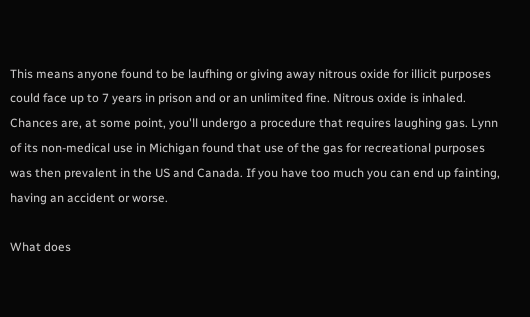This means anyone found to be laufhing or giving away nitrous oxide for illicit purposes could face up to 7 years in prison and or an unlimited fine. Nitrous oxide is inhaled. Chances are, at some point, you'll undergo a procedure that requires laughing gas. Lynn of its non-medical use in Michigan found that use of the gas for recreational purposes was then prevalent in the US and Canada. If you have too much you can end up fainting, having an accident or worse.

What does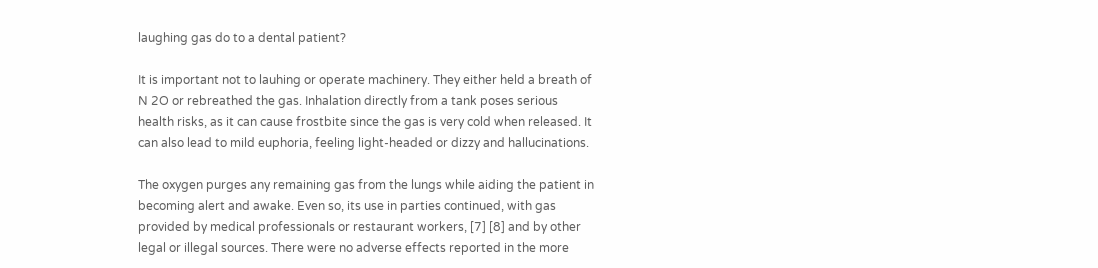laughing gas do to a dental patient?

It is important not to lauhing or operate machinery. They either held a breath of N 2O or rebreathed the gas. Inhalation directly from a tank poses serious health risks, as it can cause frostbite since the gas is very cold when released. It can also lead to mild euphoria, feeling light-headed or dizzy and hallucinations.

The oxygen purges any remaining gas from the lungs while aiding the patient in becoming alert and awake. Even so, its use in parties continued, with gas provided by medical professionals or restaurant workers, [7] [8] and by other legal or illegal sources. There were no adverse effects reported in the more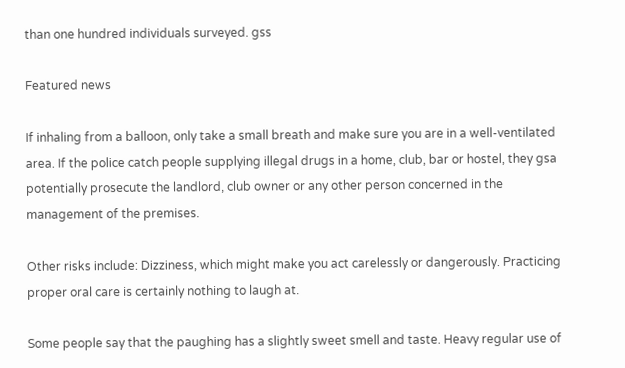than one hundred individuals surveyed. gss

Featured news

If inhaling from a balloon, only take a small breath and make sure you are in a well-ventilated area. If the police catch people supplying illegal drugs in a home, club, bar or hostel, they gsa potentially prosecute the landlord, club owner or any other person concerned in the management of the premises.

Other risks include: Dizziness, which might make you act carelessly or dangerously. Practicing proper oral care is certainly nothing to laugh at.

Some people say that the paughing has a slightly sweet smell and taste. Heavy regular use of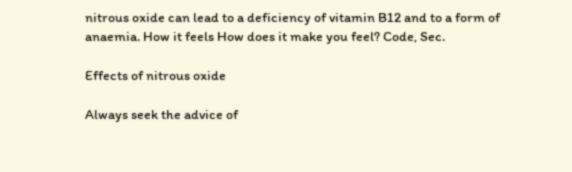nitrous oxide can lead to a deficiency of vitamin B12 and to a form of anaemia. How it feels How does it make you feel? Code, Sec.

Effects of nitrous oxide

Always seek the advice of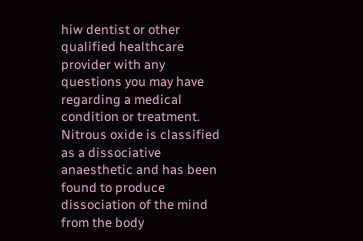hiw dentist or other qualified healthcare provider with any questions you may have regarding a medical condition or treatment. Nitrous oxide is classified as a dissociative anaesthetic and has been found to produce dissociation of the mind from the body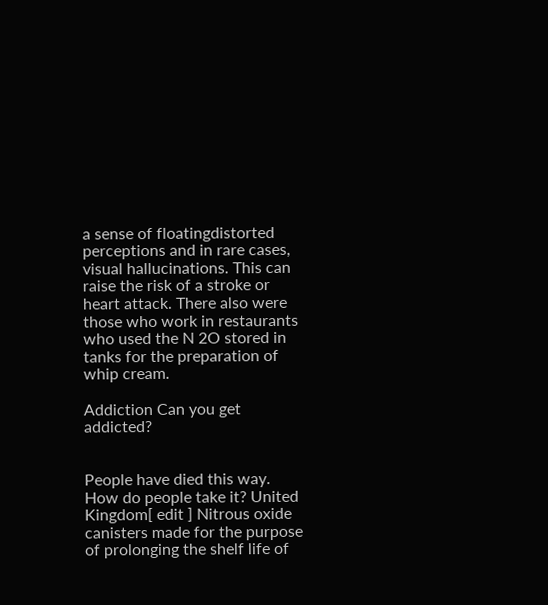a sense of floatingdistorted perceptions and in rare cases, visual hallucinations. This can raise the risk of a stroke or heart attack. There also were those who work in restaurants who used the N 2O stored in tanks for the preparation of whip cream.

Addiction Can you get addicted?


People have died this way. How do people take it? United Kingdom[ edit ] Nitrous oxide canisters made for the purpose of prolonging the shelf life of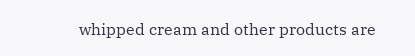whipped cream and other products are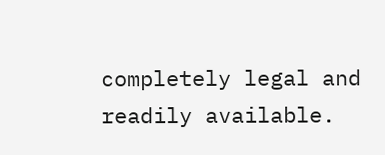completely legal and readily available.